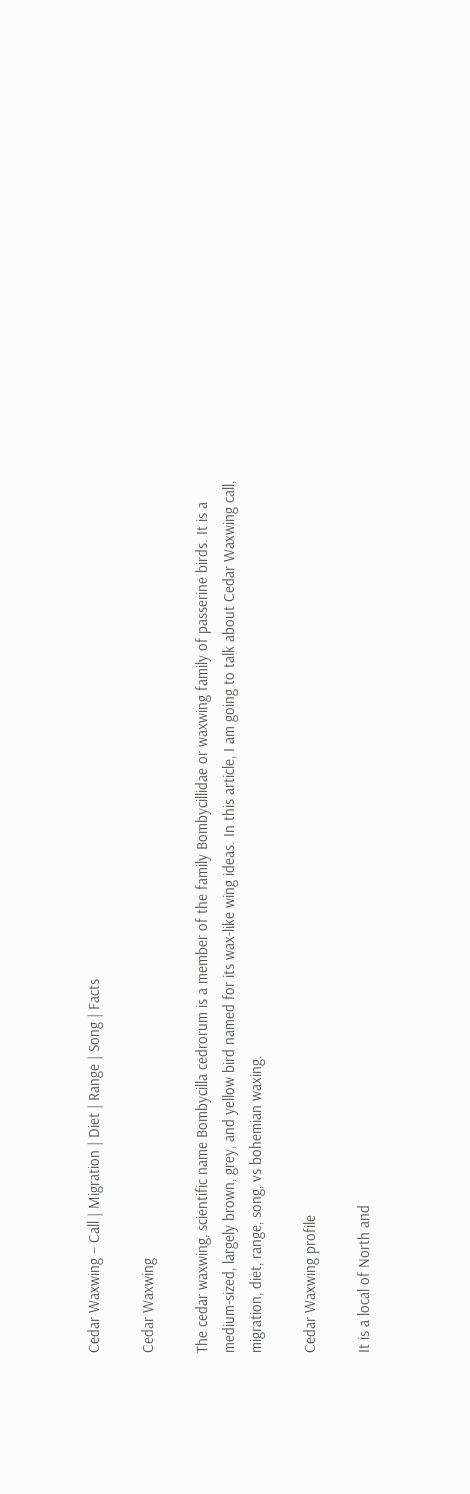Cedar Waxwing – Call | Migration | Diet | Range | Song | Facts

Cedar Waxwing

The cedar waxwing, scientific name Bombycilla cedrorum is a member of the family Bombycillidae or waxwing family of passerine birds. It is a medium-sized, largely brown, grey, and yellow bird named for its wax-like wing ideas. In this article, I am going to talk about Cedar Waxwing call, migration, diet, range, song, vs bohemian waxing.

Cedar Waxwing profile

It is a local of North and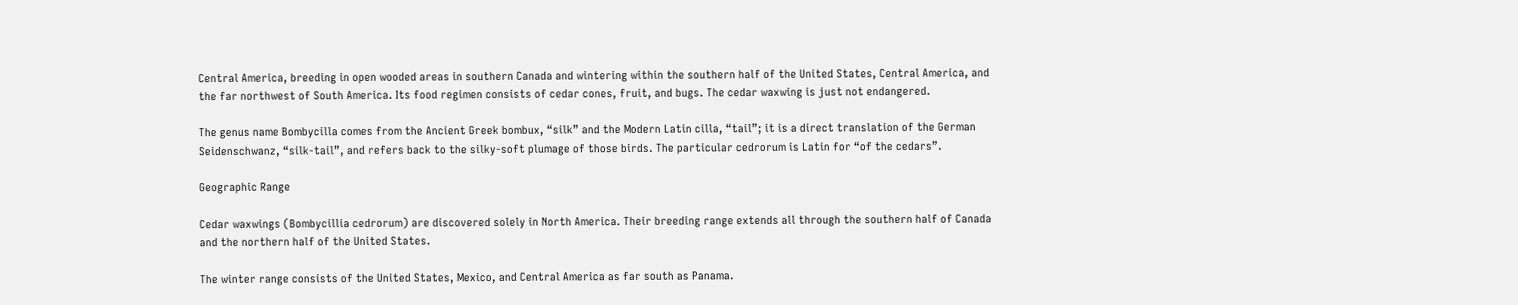Central America, breeding in open wooded areas in southern Canada and wintering within the southern half of the United States, Central America, and the far northwest of South America. Its food regimen consists of cedar cones, fruit, and bugs. The cedar waxwing is just not endangered.

The genus name Bombycilla comes from the Ancient Greek bombux, “silk” and the Modern Latin cilla, “tail”; it is a direct translation of the German Seidenschwanz, “silk-tail”, and refers back to the silky-soft plumage of those birds. The particular cedrorum is Latin for “of the cedars”.

Geographic Range

Cedar waxwings (Bombycillia cedrorum) are discovered solely in North America. Their breeding range extends all through the southern half of Canada and the northern half of the United States.

The winter range consists of the United States, Mexico, and Central America as far south as Panama.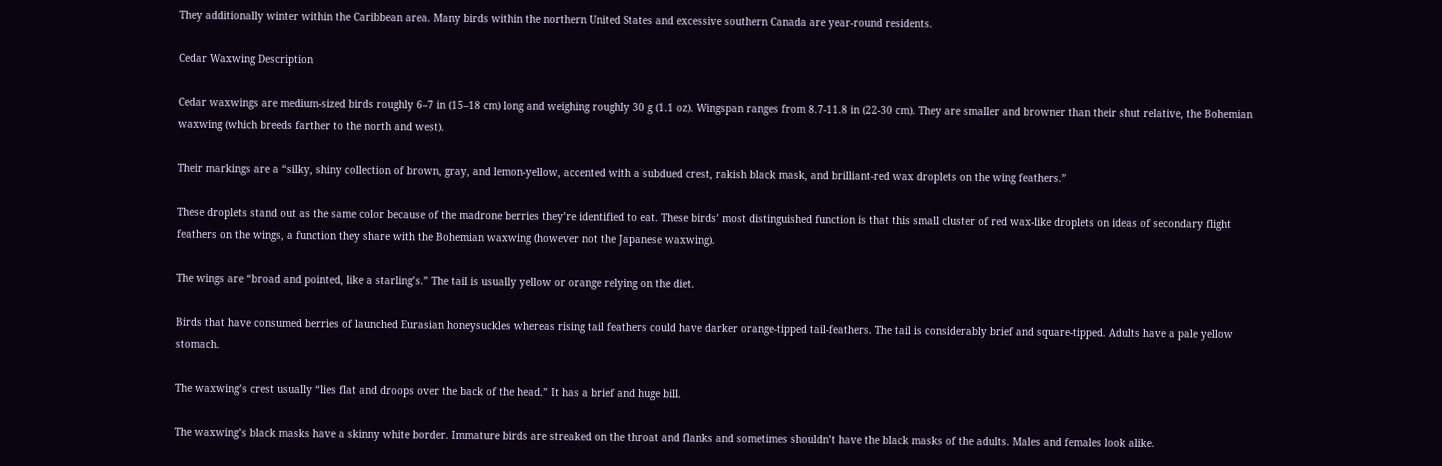They additionally winter within the Caribbean area. Many birds within the northern United States and excessive southern Canada are year-round residents.

Cedar Waxwing Description

Cedar waxwings are medium-sized birds roughly 6–7 in (15–18 cm) long and weighing roughly 30 g (1.1 oz). Wingspan ranges from 8.7-11.8 in (22-30 cm). They are smaller and browner than their shut relative, the Bohemian waxwing (which breeds farther to the north and west).

Their markings are a “silky, shiny collection of brown, gray, and lemon-yellow, accented with a subdued crest, rakish black mask, and brilliant-red wax droplets on the wing feathers.”

These droplets stand out as the same color because of the madrone berries they’re identified to eat. These birds’ most distinguished function is that this small cluster of red wax-like droplets on ideas of secondary flight feathers on the wings, a function they share with the Bohemian waxwing (however not the Japanese waxwing).

The wings are “broad and pointed, like a starling’s.” The tail is usually yellow or orange relying on the diet.

Birds that have consumed berries of launched Eurasian honeysuckles whereas rising tail feathers could have darker orange-tipped tail-feathers. The tail is considerably brief and square-tipped. Adults have a pale yellow stomach.

The waxwing’s crest usually “lies flat and droops over the back of the head.” It has a brief and huge bill.

The waxwing’s black masks have a skinny white border. Immature birds are streaked on the throat and flanks and sometimes shouldn’t have the black masks of the adults. Males and females look alike.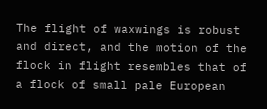The flight of waxwings is robust and direct, and the motion of the flock in flight resembles that of a flock of small pale European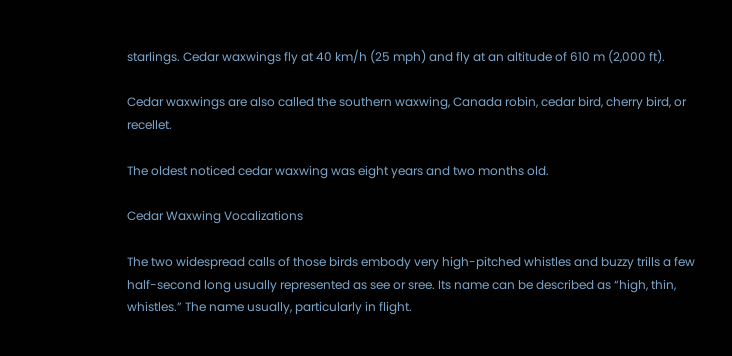starlings. Cedar waxwings fly at 40 km/h (25 mph) and fly at an altitude of 610 m (2,000 ft).

Cedar waxwings are also called the southern waxwing, Canada robin, cedar bird, cherry bird, or recellet.

The oldest noticed cedar waxwing was eight years and two months old.

Cedar Waxwing Vocalizations

The two widespread calls of those birds embody very high-pitched whistles and buzzy trills a few half-second long usually represented as see or sree. Its name can be described as “high, thin, whistles.” The name usually, particularly in flight.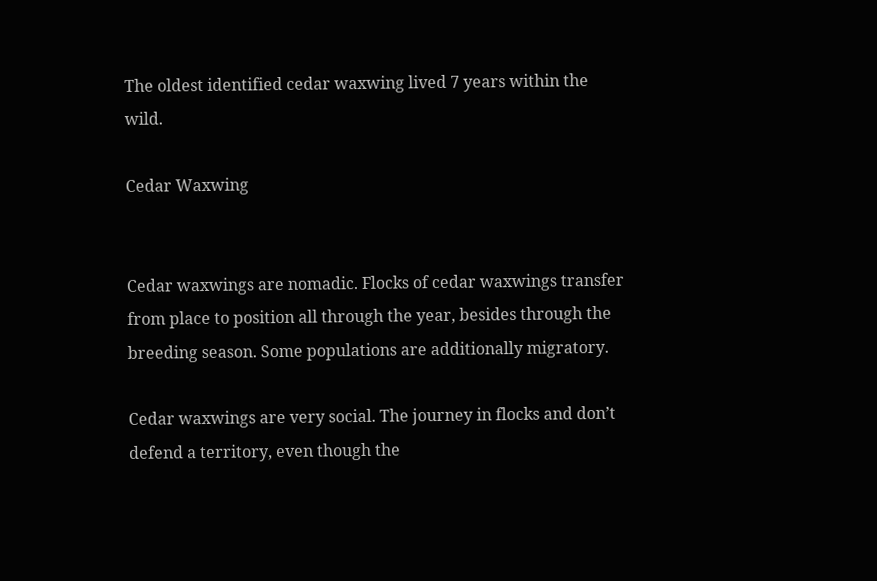The oldest identified cedar waxwing lived 7 years within the wild.

Cedar Waxwing


Cedar waxwings are nomadic. Flocks of cedar waxwings transfer from place to position all through the year, besides through the breeding season. Some populations are additionally migratory.

Cedar waxwings are very social. The journey in flocks and don’t defend a territory, even though the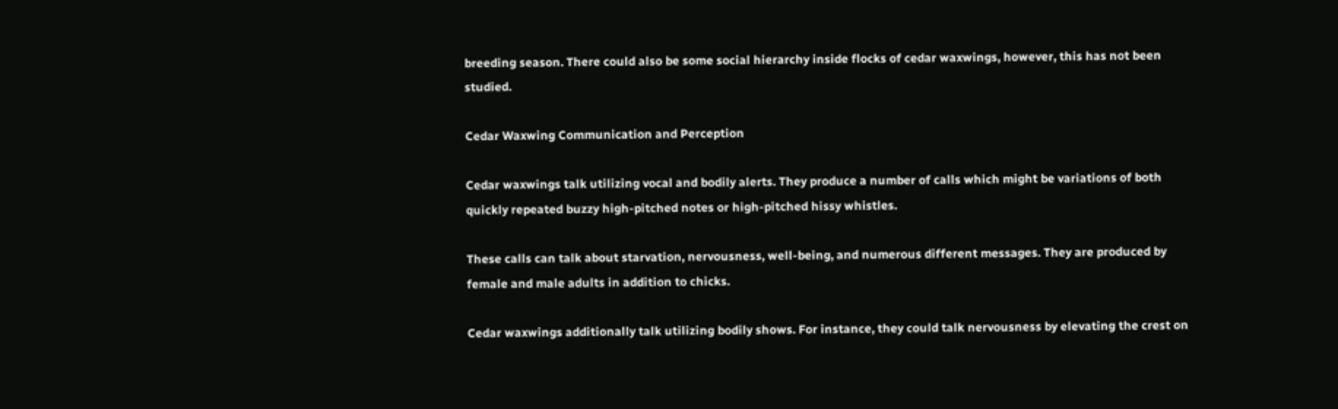breeding season. There could also be some social hierarchy inside flocks of cedar waxwings, however, this has not been studied.

Cedar Waxwing Communication and Perception

Cedar waxwings talk utilizing vocal and bodily alerts. They produce a number of calls which might be variations of both quickly repeated buzzy high-pitched notes or high-pitched hissy whistles.

These calls can talk about starvation, nervousness, well-being, and numerous different messages. They are produced by female and male adults in addition to chicks.

Cedar waxwings additionally talk utilizing bodily shows. For instance, they could talk nervousness by elevating the crest on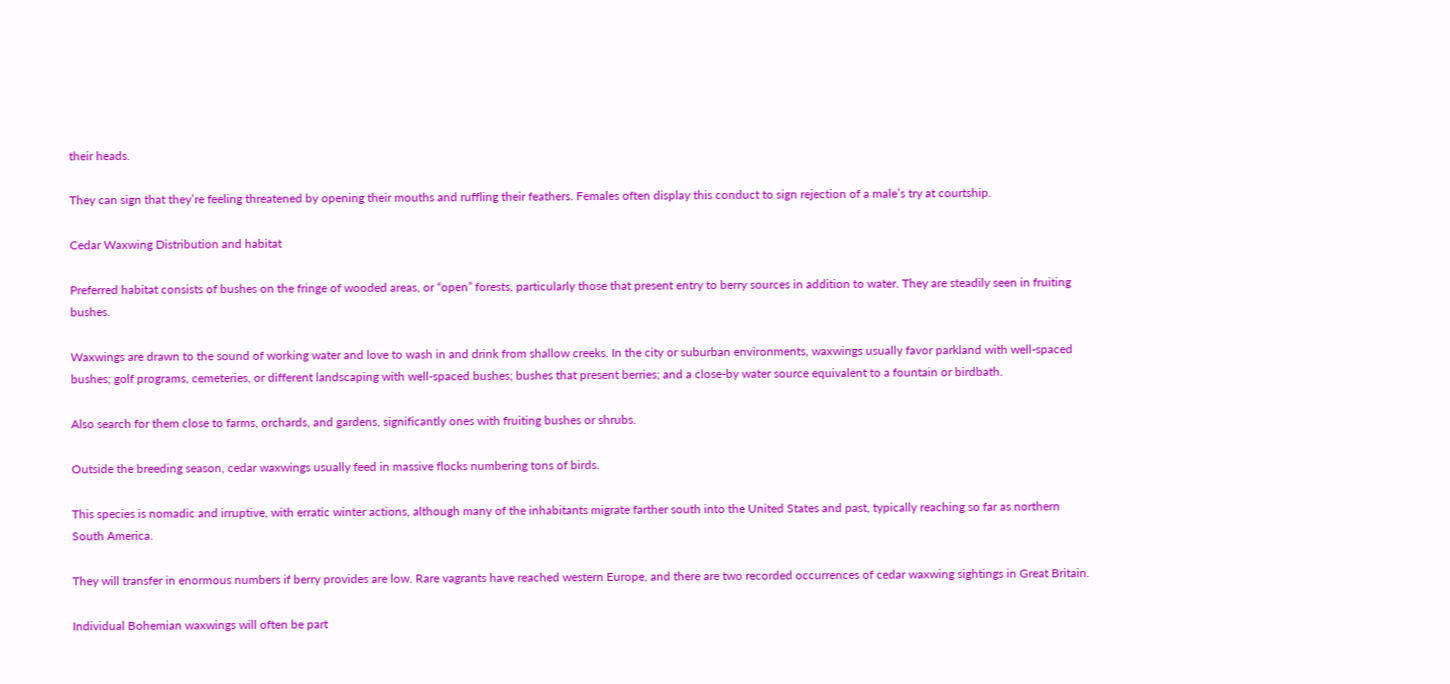their heads.

They can sign that they’re feeling threatened by opening their mouths and ruffling their feathers. Females often display this conduct to sign rejection of a male’s try at courtship.

Cedar Waxwing Distribution and habitat

Preferred habitat consists of bushes on the fringe of wooded areas, or “open” forests, particularly those that present entry to berry sources in addition to water. They are steadily seen in fruiting bushes.

Waxwings are drawn to the sound of working water and love to wash in and drink from shallow creeks. In the city or suburban environments, waxwings usually favor parkland with well-spaced bushes; golf programs, cemeteries, or different landscaping with well-spaced bushes; bushes that present berries; and a close-by water source equivalent to a fountain or birdbath.

Also search for them close to farms, orchards, and gardens, significantly ones with fruiting bushes or shrubs.

Outside the breeding season, cedar waxwings usually feed in massive flocks numbering tons of birds.

This species is nomadic and irruptive, with erratic winter actions, although many of the inhabitants migrate farther south into the United States and past, typically reaching so far as northern South America.

They will transfer in enormous numbers if berry provides are low. Rare vagrants have reached western Europe, and there are two recorded occurrences of cedar waxwing sightings in Great Britain.

Individual Bohemian waxwings will often be part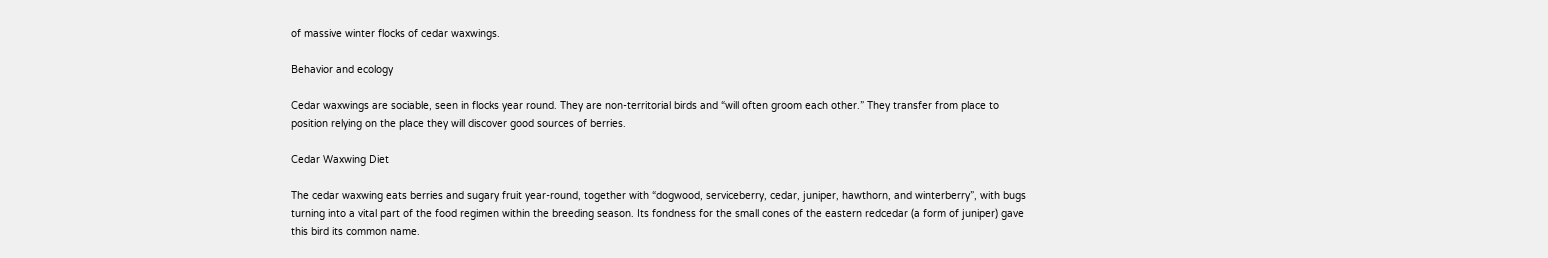of massive winter flocks of cedar waxwings.

Behavior and ecology

Cedar waxwings are sociable, seen in flocks year round. They are non-territorial birds and “will often groom each other.” They transfer from place to position relying on the place they will discover good sources of berries.

Cedar Waxwing Diet

The cedar waxwing eats berries and sugary fruit year-round, together with “dogwood, serviceberry, cedar, juniper, hawthorn, and winterberry”, with bugs turning into a vital part of the food regimen within the breeding season. Its fondness for the small cones of the eastern redcedar (a form of juniper) gave this bird its common name.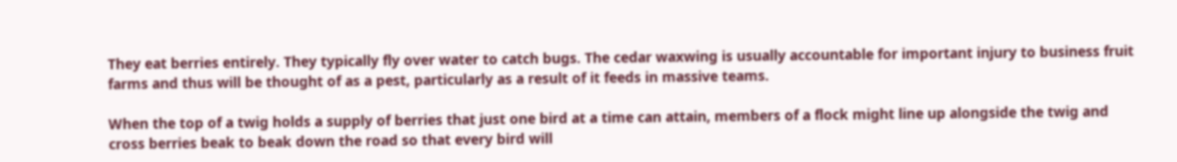They eat berries entirely. They typically fly over water to catch bugs. The cedar waxwing is usually accountable for important injury to business fruit farms and thus will be thought of as a pest, particularly as a result of it feeds in massive teams.

When the top of a twig holds a supply of berries that just one bird at a time can attain, members of a flock might line up alongside the twig and cross berries beak to beak down the road so that every bird will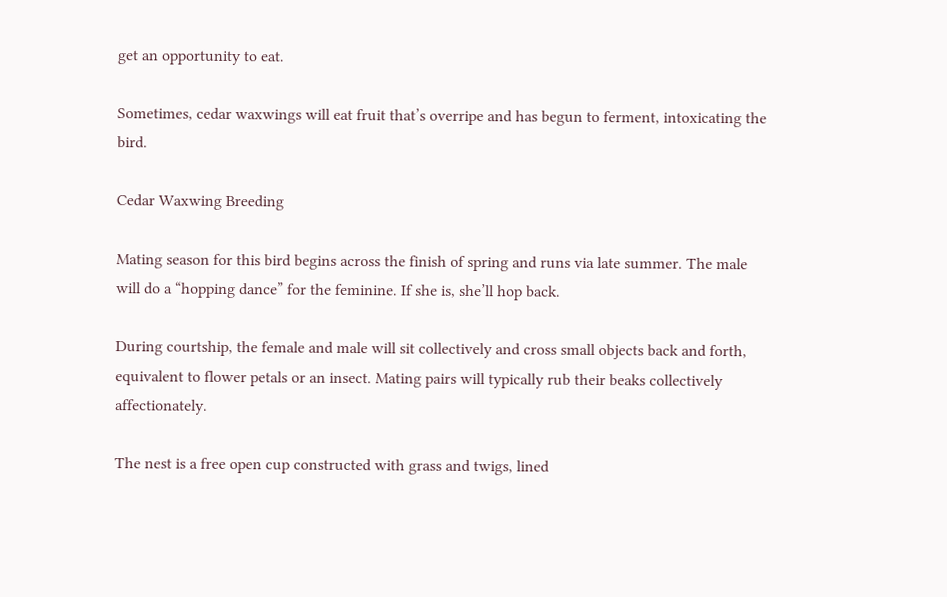get an opportunity to eat.

Sometimes, cedar waxwings will eat fruit that’s overripe and has begun to ferment, intoxicating the bird.

Cedar Waxwing Breeding

Mating season for this bird begins across the finish of spring and runs via late summer. The male will do a “hopping dance” for the feminine. If she is, she’ll hop back.

During courtship, the female and male will sit collectively and cross small objects back and forth, equivalent to flower petals or an insect. Mating pairs will typically rub their beaks collectively affectionately.

The nest is a free open cup constructed with grass and twigs, lined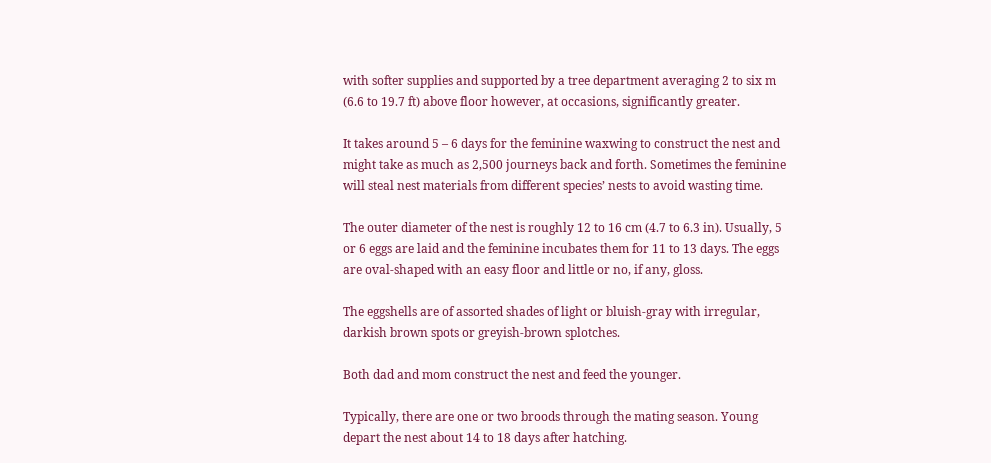with softer supplies and supported by a tree department averaging 2 to six m (6.6 to 19.7 ft) above floor however, at occasions, significantly greater.

It takes around 5 – 6 days for the feminine waxwing to construct the nest and might take as much as 2,500 journeys back and forth. Sometimes the feminine will steal nest materials from different species’ nests to avoid wasting time.

The outer diameter of the nest is roughly 12 to 16 cm (4.7 to 6.3 in). Usually, 5 or 6 eggs are laid and the feminine incubates them for 11 to 13 days. The eggs are oval-shaped with an easy floor and little or no, if any, gloss.

The eggshells are of assorted shades of light or bluish-gray with irregular, darkish brown spots or greyish-brown splotches.

Both dad and mom construct the nest and feed the younger.

Typically, there are one or two broods through the mating season. Young depart the nest about 14 to 18 days after hatching.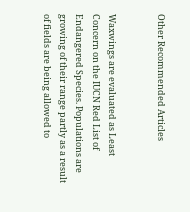Other Recommended Articles


Waxwings are evaluated as Least Concern on the IUCN Red List of Endangered Species. Populations are growing of their range partly as a result of fields are being allowed to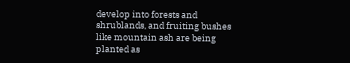develop into forests and shrublands, and fruiting bushes like mountain ash are being planted as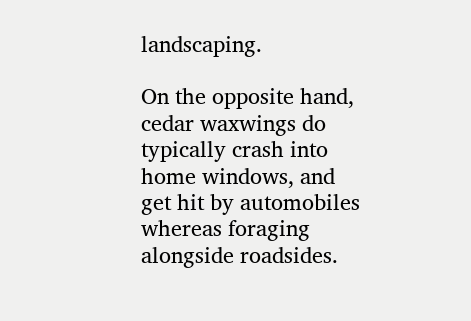landscaping.

On the opposite hand, cedar waxwings do typically crash into home windows, and get hit by automobiles whereas foraging alongside roadsides.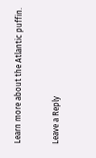Learn more about the Atlantic puffin.

Leave a Reply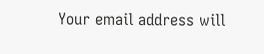Your email address will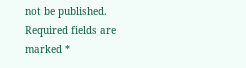not be published. Required fields are marked *